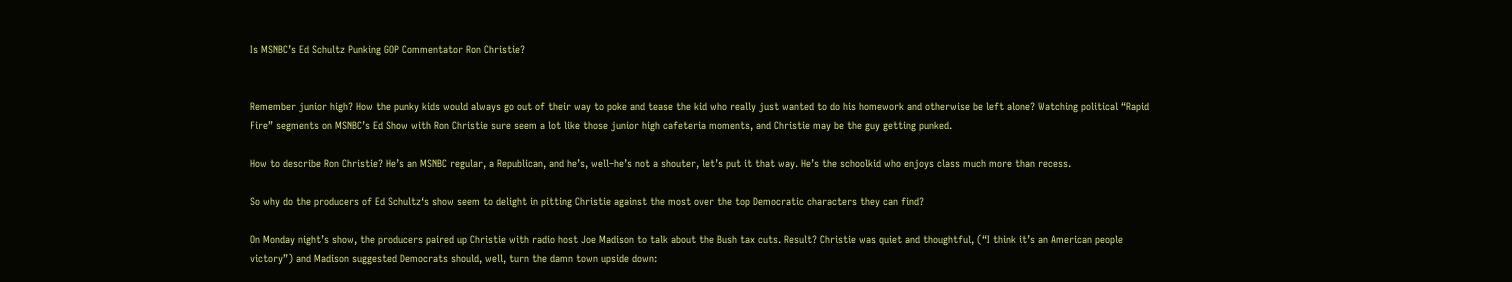Is MSNBC’s Ed Schultz Punking GOP Commentator Ron Christie?


Remember junior high? How the punky kids would always go out of their way to poke and tease the kid who really just wanted to do his homework and otherwise be left alone? Watching political “Rapid Fire” segments on MSNBC’s Ed Show with Ron Christie sure seem a lot like those junior high cafeteria moments, and Christie may be the guy getting punked.

How to describe Ron Christie? He’s an MSNBC regular, a Republican, and he’s, well–he’s not a shouter, let’s put it that way. He’s the schoolkid who enjoys class much more than recess.

So why do the producers of Ed Schultz‘s show seem to delight in pitting Christie against the most over the top Democratic characters they can find?

On Monday night’s show, the producers paired up Christie with radio host Joe Madison to talk about the Bush tax cuts. Result? Christie was quiet and thoughtful, (“I think it’s an American people victory”) and Madison suggested Democrats should, well, turn the damn town upside down: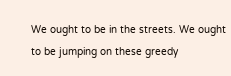We ought to be in the streets. We ought to be jumping on these greedy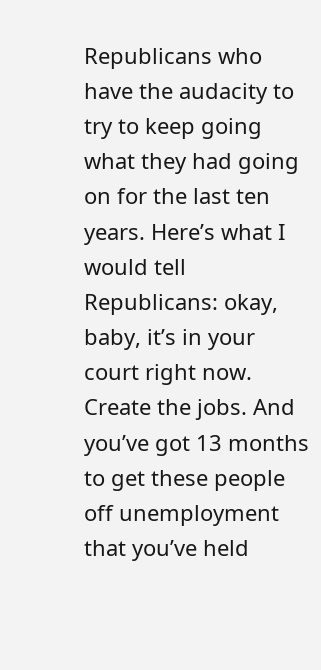Republicans who have the audacity to try to keep going what they had going on for the last ten years. Here’s what I would tell Republicans: okay, baby, it’s in your court right now. Create the jobs. And you’ve got 13 months to get these people off unemployment that you’ve held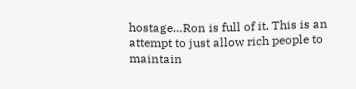hostage…Ron is full of it. This is an attempt to just allow rich people to maintain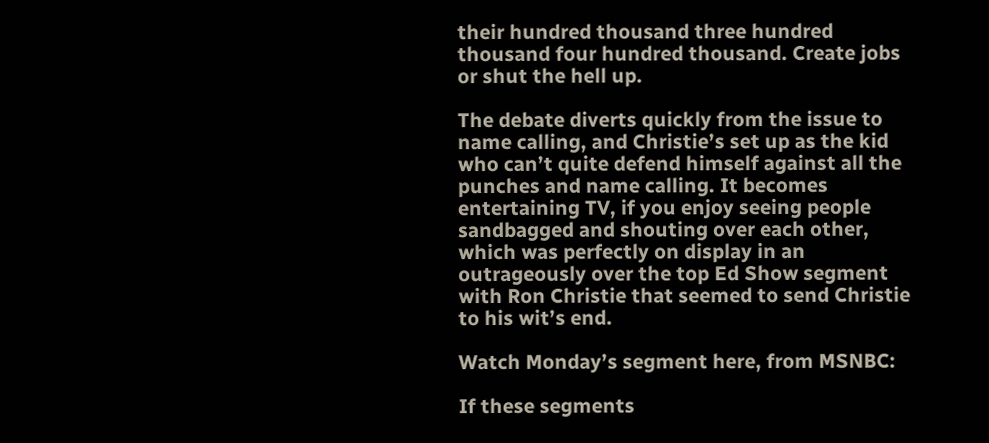their hundred thousand three hundred thousand four hundred thousand. Create jobs or shut the hell up.

The debate diverts quickly from the issue to name calling, and Christie’s set up as the kid who can’t quite defend himself against all the punches and name calling. It becomes entertaining TV, if you enjoy seeing people sandbagged and shouting over each other, which was perfectly on display in an outrageously over the top Ed Show segment with Ron Christie that seemed to send Christie to his wit’s end.

Watch Monday’s segment here, from MSNBC:

If these segments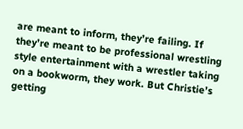are meant to inform, they’re failing. If they’re meant to be professional wrestling style entertainment with a wrestler taking on a bookworm, they work. But Christie’s getting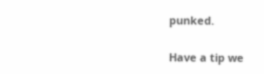punked.

Have a tip we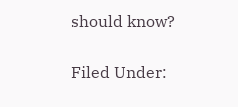should know?

Filed Under: